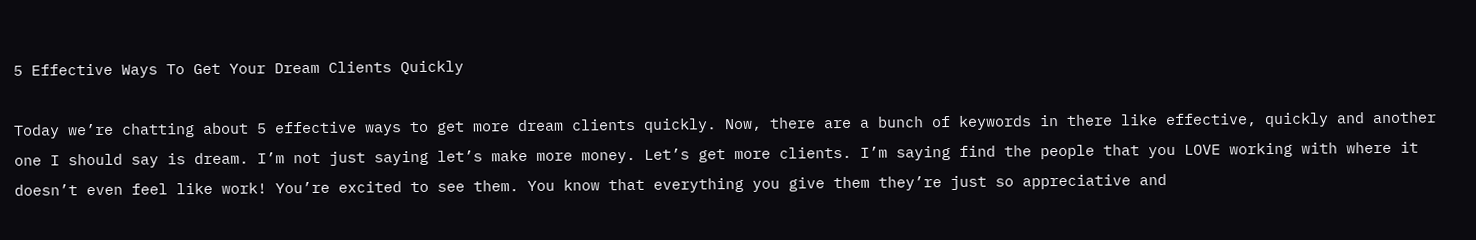5 Effective Ways To Get Your Dream Clients Quickly

Today we’re chatting about 5 effective ways to get more dream clients quickly. Now, there are a bunch of keywords in there like effective, quickly and another one I should say is dream. I’m not just saying let’s make more money. Let’s get more clients. I’m saying find the people that you LOVE working with where it doesn’t even feel like work! You’re excited to see them. You know that everything you give them they’re just so appreciative and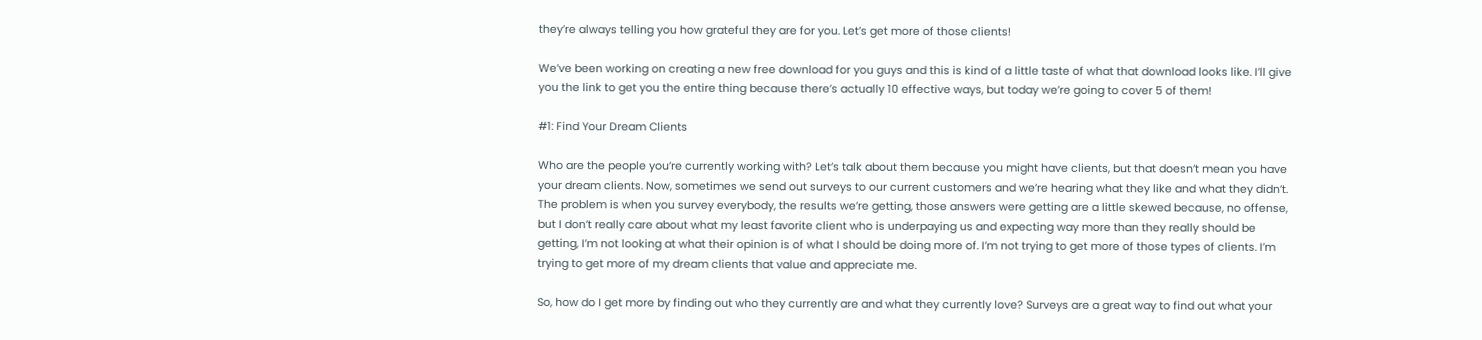they’re always telling you how grateful they are for you. Let’s get more of those clients!

We’ve been working on creating a new free download for you guys and this is kind of a little taste of what that download looks like. I’ll give you the link to get you the entire thing because there’s actually 10 effective ways, but today we’re going to cover 5 of them!

#1: Find Your Dream Clients

Who are the people you’re currently working with? Let’s talk about them because you might have clients, but that doesn’t mean you have your dream clients. Now, sometimes we send out surveys to our current customers and we’re hearing what they like and what they didn’t. The problem is when you survey everybody, the results we’re getting, those answers were getting are a little skewed because, no offense, but I don’t really care about what my least favorite client who is underpaying us and expecting way more than they really should be getting, I’m not looking at what their opinion is of what I should be doing more of. I’m not trying to get more of those types of clients. I’m trying to get more of my dream clients that value and appreciate me.

So, how do I get more by finding out who they currently are and what they currently love? Surveys are a great way to find out what your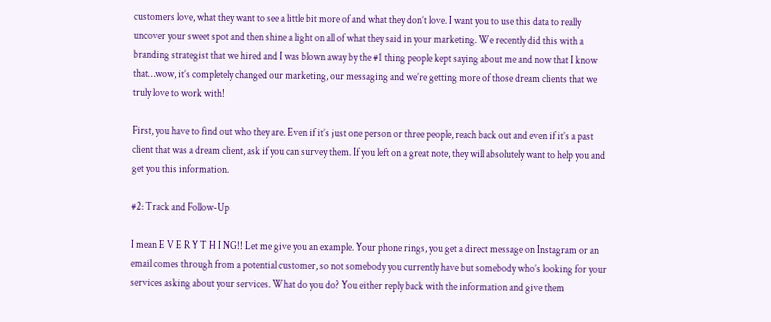customers love, what they want to see a little bit more of and what they don’t love. I want you to use this data to really uncover your sweet spot and then shine a light on all of what they said in your marketing. We recently did this with a branding strategist that we hired and I was blown away by the #1 thing people kept saying about me and now that I know that…wow, it’s completely changed our marketing, our messaging and we’re getting more of those dream clients that we truly love to work with!

First, you have to find out who they are. Even if it’s just one person or three people, reach back out and even if it’s a past client that was a dream client, ask if you can survey them. If you left on a great note, they will absolutely want to help you and get you this information.

#2: Track and Follow-Up

I mean E V E R Y T H I NG!! Let me give you an example. Your phone rings, you get a direct message on Instagram or an email comes through from a potential customer, so not somebody you currently have but somebody who’s looking for your services asking about your services. What do you do? You either reply back with the information and give them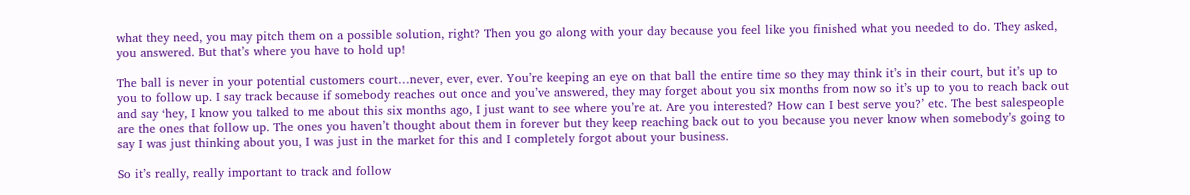what they need, you may pitch them on a possible solution, right? Then you go along with your day because you feel like you finished what you needed to do. They asked, you answered. But that’s where you have to hold up!

The ball is never in your potential customers court…never, ever, ever. You’re keeping an eye on that ball the entire time so they may think it’s in their court, but it’s up to you to follow up. I say track because if somebody reaches out once and you’ve answered, they may forget about you six months from now so it’s up to you to reach back out and say ‘hey, I know you talked to me about this six months ago, I just want to see where you’re at. Are you interested? How can I best serve you?’ etc. The best salespeople are the ones that follow up. The ones you haven’t thought about them in forever but they keep reaching back out to you because you never know when somebody’s going to say I was just thinking about you, I was just in the market for this and I completely forgot about your business.

So it’s really, really important to track and follow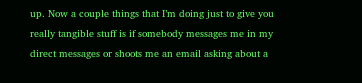up. Now a couple things that I’m doing just to give you really tangible stuff is if somebody messages me in my direct messages or shoots me an email asking about a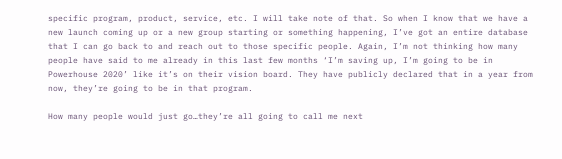specific program, product, service, etc. I will take note of that. So when I know that we have a new launch coming up or a new group starting or something happening, I’ve got an entire database that I can go back to and reach out to those specific people. Again, I’m not thinking how many people have said to me already in this last few months ‘I’m saving up, I’m going to be in Powerhouse 2020’ like it’s on their vision board. They have publicly declared that in a year from now, they’re going to be in that program.

How many people would just go…they’re all going to call me next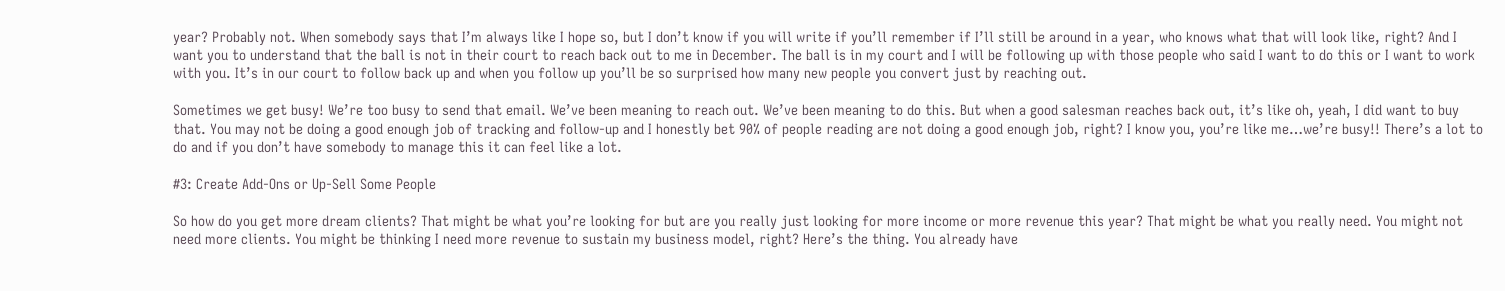year? Probably not. When somebody says that I’m always like I hope so, but I don’t know if you will write if you’ll remember if I’ll still be around in a year, who knows what that will look like, right? And I want you to understand that the ball is not in their court to reach back out to me in December. The ball is in my court and I will be following up with those people who said I want to do this or I want to work with you. It’s in our court to follow back up and when you follow up you’ll be so surprised how many new people you convert just by reaching out.

Sometimes we get busy! We’re too busy to send that email. We’ve been meaning to reach out. We’ve been meaning to do this. But when a good salesman reaches back out, it’s like oh, yeah, I did want to buy that. You may not be doing a good enough job of tracking and follow-up and I honestly bet 90% of people reading are not doing a good enough job, right? I know you, you’re like me…we’re busy!! There’s a lot to do and if you don’t have somebody to manage this it can feel like a lot.

#3: Create Add-Ons or Up-Sell Some People

So how do you get more dream clients? That might be what you’re looking for but are you really just looking for more income or more revenue this year? That might be what you really need. You might not need more clients. You might be thinking I need more revenue to sustain my business model, right? Here’s the thing. You already have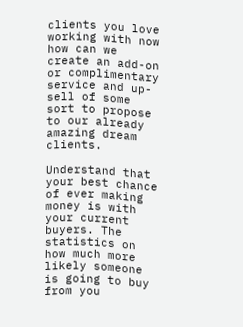clients you love working with now how can we create an add-on or complimentary service and up-sell of some sort to propose to our already amazing dream clients.

Understand that your best chance of ever making money is with your current buyers. The statistics on how much more likely someone is going to buy from you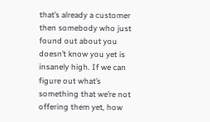that’s already a customer then somebody who just found out about you doesn’t know you yet is insanely high. If we can figure out what’s something that we’re not offering them yet, how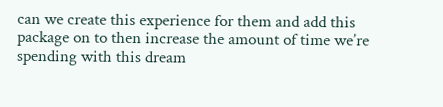can we create this experience for them and add this package on to then increase the amount of time we’re spending with this dream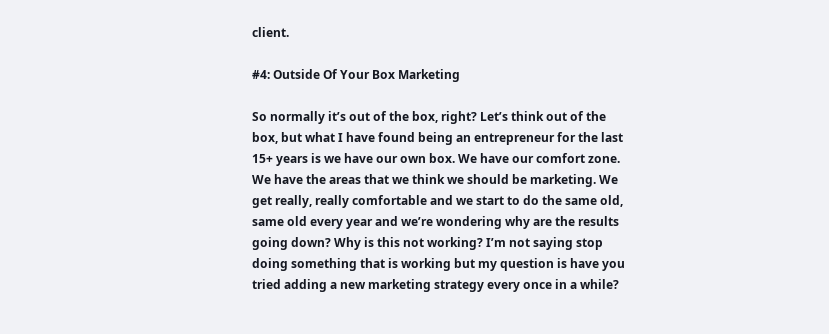client.

#4: Outside Of Your Box Marketing

So normally it’s out of the box, right? Let’s think out of the box, but what I have found being an entrepreneur for the last 15+ years is we have our own box. We have our comfort zone. We have the areas that we think we should be marketing. We get really, really comfortable and we start to do the same old, same old every year and we’re wondering why are the results going down? Why is this not working? I’m not saying stop doing something that is working but my question is have you tried adding a new marketing strategy every once in a while?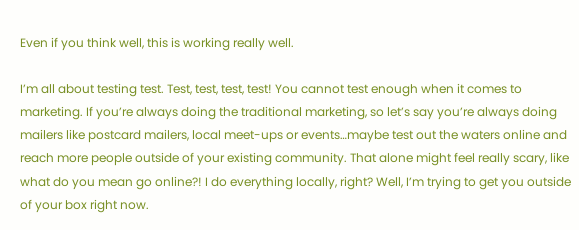Even if you think well, this is working really well.

I’m all about testing test. Test, test, test, test! You cannot test enough when it comes to marketing. If you’re always doing the traditional marketing, so let’s say you’re always doing mailers like postcard mailers, local meet-ups or events…maybe test out the waters online and reach more people outside of your existing community. That alone might feel really scary, like what do you mean go online?! I do everything locally, right? Well, I’m trying to get you outside of your box right now.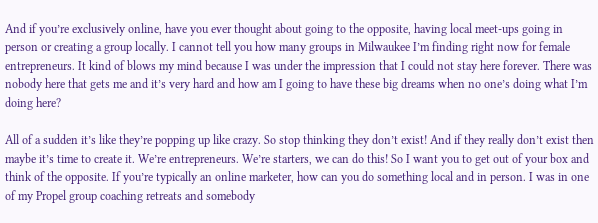And if you’re exclusively online, have you ever thought about going to the opposite, having local meet-ups going in person or creating a group locally. I cannot tell you how many groups in Milwaukee I’m finding right now for female entrepreneurs. It kind of blows my mind because I was under the impression that I could not stay here forever. There was nobody here that gets me and it’s very hard and how am I going to have these big dreams when no one’s doing what I’m doing here?

All of a sudden it’s like they’re popping up like crazy. So stop thinking they don’t exist! And if they really don’t exist then maybe it’s time to create it. We’re entrepreneurs. We’re starters, we can do this! So I want you to get out of your box and think of the opposite. If you’re typically an online marketer, how can you do something local and in person. I was in one of my Propel group coaching retreats and somebody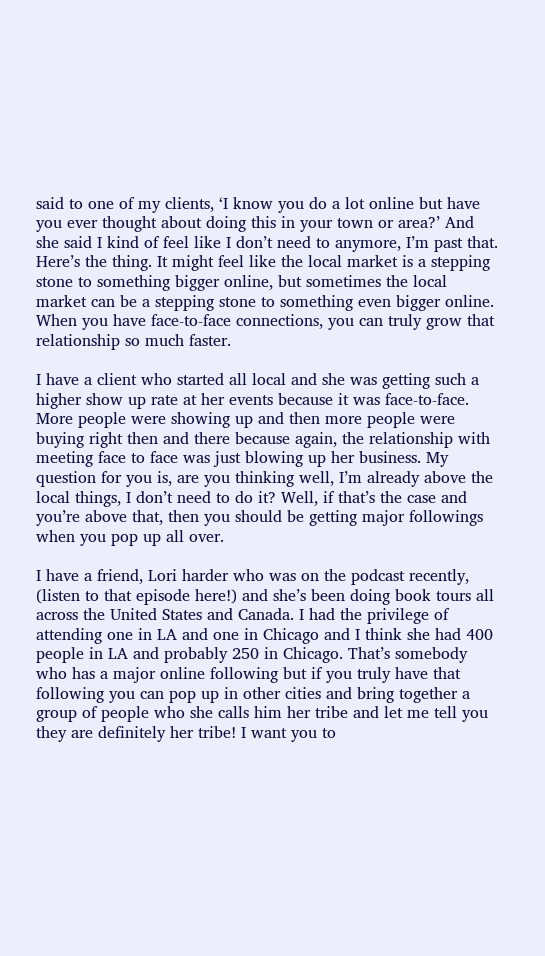said to one of my clients, ‘I know you do a lot online but have you ever thought about doing this in your town or area?’ And she said I kind of feel like I don’t need to anymore, I’m past that. Here’s the thing. It might feel like the local market is a stepping stone to something bigger online, but sometimes the local market can be a stepping stone to something even bigger online. When you have face-to-face connections, you can truly grow that relationship so much faster.

I have a client who started all local and she was getting such a higher show up rate at her events because it was face-to-face. More people were showing up and then more people were buying right then and there because again, the relationship with meeting face to face was just blowing up her business. My question for you is, are you thinking well, I’m already above the local things, I don’t need to do it? Well, if that’s the case and you’re above that, then you should be getting major followings when you pop up all over.

I have a friend, Lori harder who was on the podcast recently, (listen to that episode here!) and she’s been doing book tours all across the United States and Canada. I had the privilege of attending one in LA and one in Chicago and I think she had 400 people in LA and probably 250 in Chicago. That’s somebody who has a major online following but if you truly have that following you can pop up in other cities and bring together a group of people who she calls him her tribe and let me tell you they are definitely her tribe! I want you to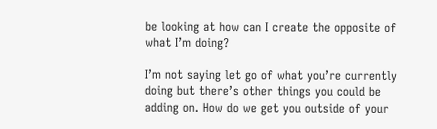be looking at how can I create the opposite of what I’m doing?

I’m not saying let go of what you’re currently doing but there’s other things you could be adding on. How do we get you outside of your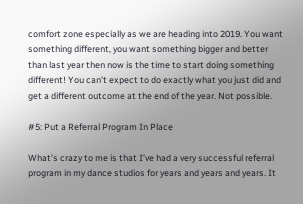comfort zone especially as we are heading into 2019. You want something different, you want something bigger and better than last year then now is the time to start doing something different! You can’t expect to do exactly what you just did and get a different outcome at the end of the year. Not possible.

#5: Put a Referral Program In Place

What’s crazy to me is that I’ve had a very successful referral program in my dance studios for years and years and years. It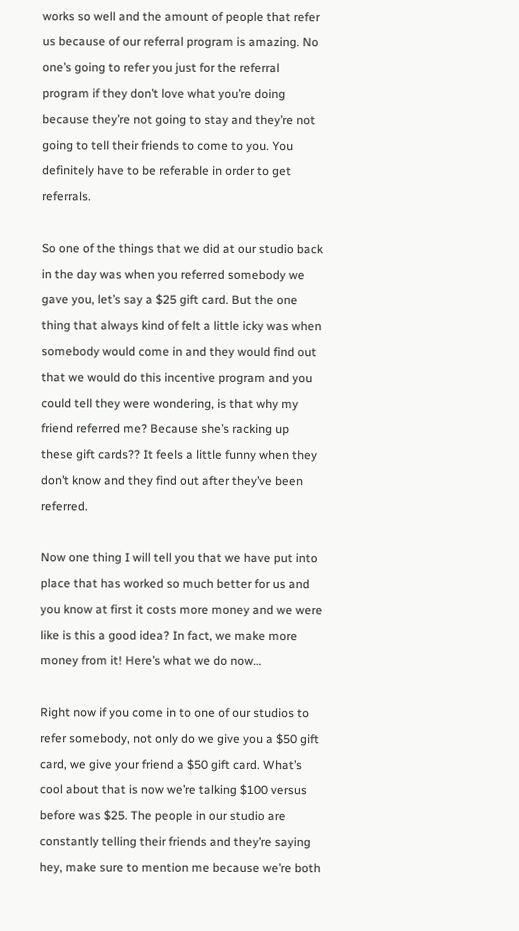works so well and the amount of people that refer us because of our referral program is amazing. No one’s going to refer you just for the referral program if they don’t love what you’re doing because they’re not going to stay and they’re not going to tell their friends to come to you. You definitely have to be referable in order to get referrals.

So one of the things that we did at our studio back in the day was when you referred somebody we gave you, let’s say a $25 gift card. But the one thing that always kind of felt a little icky was when somebody would come in and they would find out that we would do this incentive program and you could tell they were wondering, is that why my friend referred me? Because she’s racking up these gift cards?? It feels a little funny when they don’t know and they find out after they’ve been referred.

Now one thing I will tell you that we have put into place that has worked so much better for us and you know at first it costs more money and we were like is this a good idea? In fact, we make more money from it! Here’s what we do now…

Right now if you come in to one of our studios to refer somebody, not only do we give you a $50 gift card, we give your friend a $50 gift card. What’s cool about that is now we’re talking $100 versus before was $25. The people in our studio are constantly telling their friends and they’re saying hey, make sure to mention me because we’re both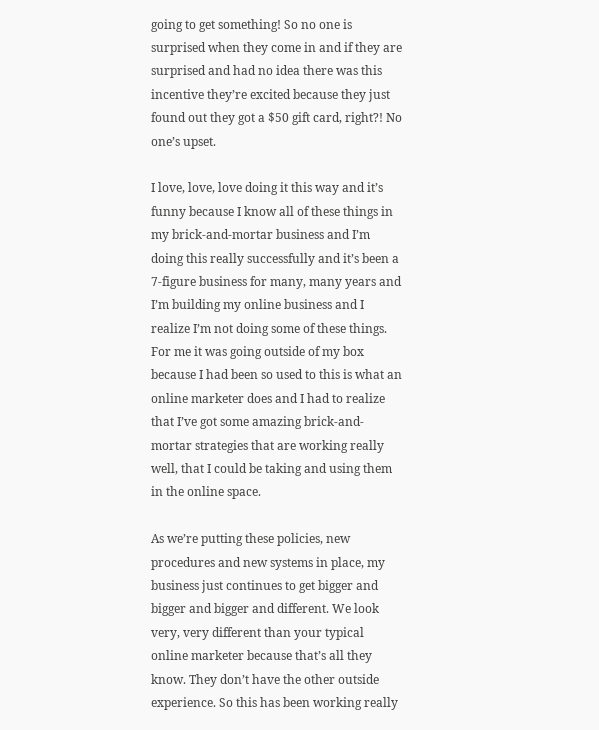going to get something! So no one is surprised when they come in and if they are surprised and had no idea there was this incentive they’re excited because they just found out they got a $50 gift card, right?! No one’s upset.

I love, love, love doing it this way and it’s funny because I know all of these things in my brick-and-mortar business and I’m doing this really successfully and it’s been a 7-figure business for many, many years and I’m building my online business and I realize I’m not doing some of these things. For me it was going outside of my box because I had been so used to this is what an online marketer does and I had to realize that I’ve got some amazing brick-and-mortar strategies that are working really well, that I could be taking and using them in the online space.

As we’re putting these policies, new procedures and new systems in place, my business just continues to get bigger and bigger and bigger and different. We look very, very different than your typical online marketer because that’s all they know. They don’t have the other outside experience. So this has been working really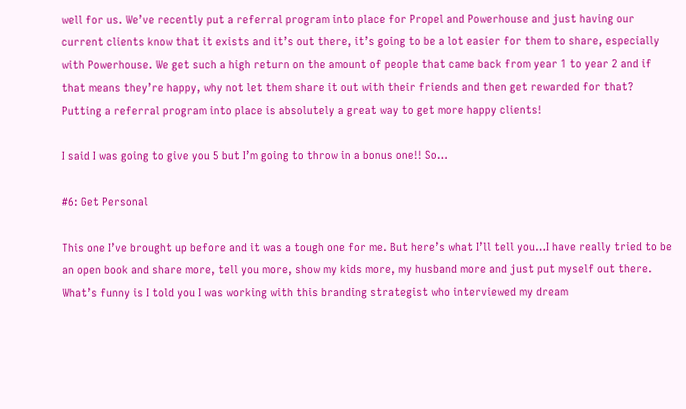well for us. We’ve recently put a referral program into place for Propel and Powerhouse and just having our current clients know that it exists and it’s out there, it’s going to be a lot easier for them to share, especially with Powerhouse. We get such a high return on the amount of people that came back from year 1 to year 2 and if that means they’re happy, why not let them share it out with their friends and then get rewarded for that? Putting a referral program into place is absolutely a great way to get more happy clients!

I said I was going to give you 5 but I’m going to throw in a bonus one!! So…

#6: Get Personal

This one I’ve brought up before and it was a tough one for me. But here’s what I’ll tell you…I have really tried to be an open book and share more, tell you more, show my kids more, my husband more and just put myself out there. What’s funny is I told you I was working with this branding strategist who interviewed my dream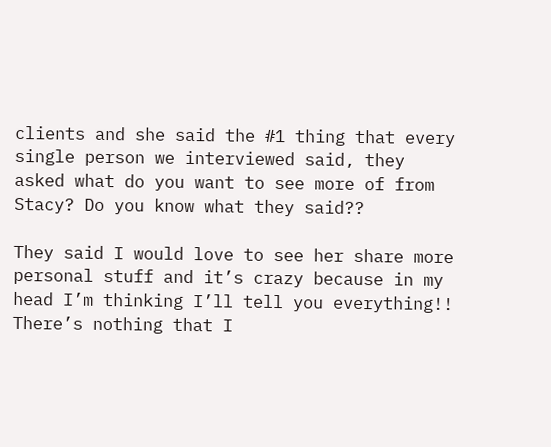clients and she said the #1 thing that every single person we interviewed said, they asked what do you want to see more of from Stacy? Do you know what they said??

They said I would love to see her share more personal stuff and it’s crazy because in my head I’m thinking I’ll tell you everything!! There’s nothing that I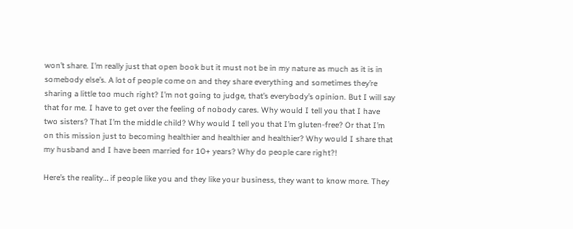won’t share. I’m really just that open book but it must not be in my nature as much as it is in somebody else’s. A lot of people come on and they share everything and sometimes they’re sharing a little too much right? I’m not going to judge, that’s everybody’s opinion. But I will say that for me. I have to get over the feeling of nobody cares. Why would I tell you that I have two sisters? That I’m the middle child? Why would I tell you that I’m gluten-free? Or that I’m on this mission just to becoming healthier and healthier and healthier? Why would I share that my husband and I have been married for 10+ years? Why do people care right?!

Here’s the reality… if people like you and they like your business, they want to know more. They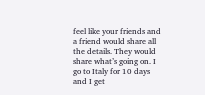feel like your friends and a friend would share all the details. They would share what’s going on. I go to Italy for 10 days and I get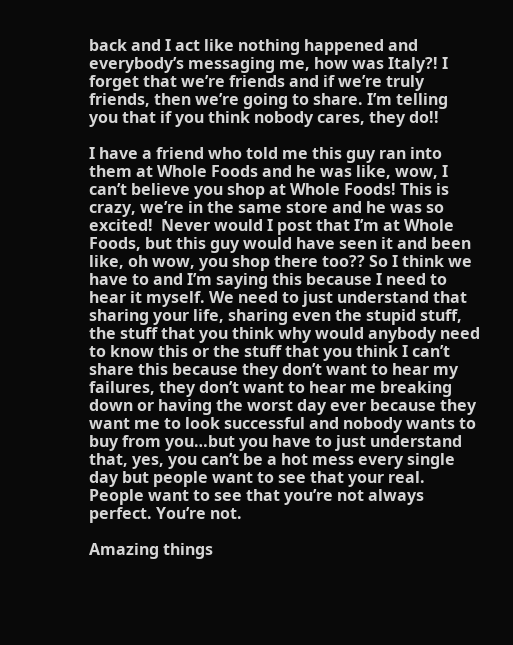back and I act like nothing happened and everybody’s messaging me, how was Italy?! I forget that we’re friends and if we’re truly friends, then we’re going to share. I’m telling you that if you think nobody cares, they do!!

I have a friend who told me this guy ran into them at Whole Foods and he was like, wow, I can’t believe you shop at Whole Foods! This is crazy, we’re in the same store and he was so excited!  Never would I post that I’m at Whole Foods, but this guy would have seen it and been like, oh wow, you shop there too?? So I think we have to and I’m saying this because I need to hear it myself. We need to just understand that sharing your life, sharing even the stupid stuff, the stuff that you think why would anybody need to know this or the stuff that you think I can’t share this because they don’t want to hear my failures, they don’t want to hear me breaking down or having the worst day ever because they want me to look successful and nobody wants to buy from you…but you have to just understand that, yes, you can’t be a hot mess every single day but people want to see that your real. People want to see that you’re not always perfect. You’re not.

Amazing things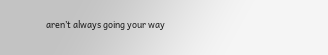aren’t always going your way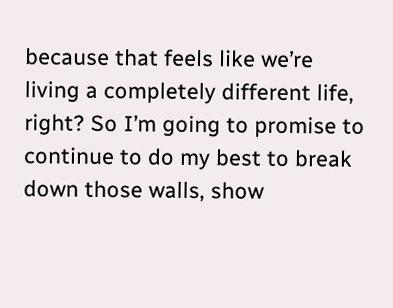because that feels like we’re living a completely different life, right? So I’m going to promise to continue to do my best to break down those walls, show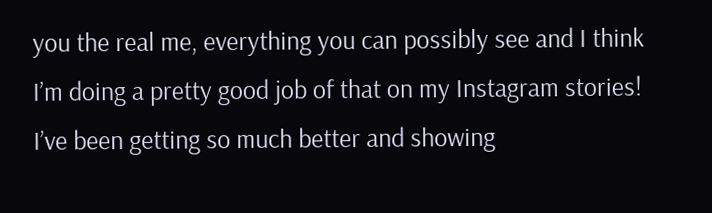you the real me, everything you can possibly see and I think I’m doing a pretty good job of that on my Instagram stories! I’ve been getting so much better and showing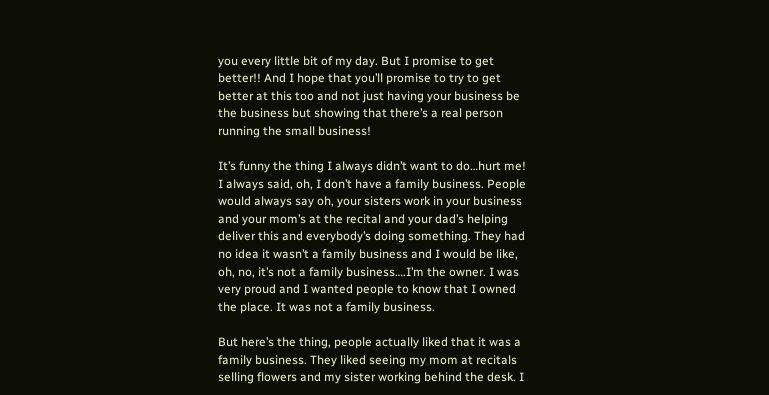you every little bit of my day. But I promise to get better!! And I hope that you’ll promise to try to get better at this too and not just having your business be the business but showing that there’s a real person running the small business!

It’s funny the thing I always didn’t want to do…hurt me! I always said, oh, I don’t have a family business. People would always say oh, your sisters work in your business and your mom’s at the recital and your dad’s helping deliver this and everybody’s doing something. They had no idea it wasn’t a family business and I would be like, oh, no, it’s not a family business….I’m the owner. I was very proud and I wanted people to know that I owned the place. It was not a family business.

But here’s the thing, people actually liked that it was a family business. They liked seeing my mom at recitals selling flowers and my sister working behind the desk. I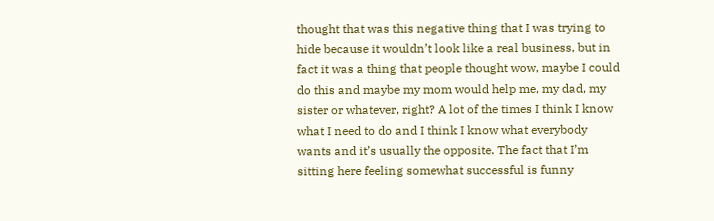thought that was this negative thing that I was trying to hide because it wouldn’t look like a real business, but in fact it was a thing that people thought wow, maybe I could do this and maybe my mom would help me, my dad, my sister or whatever, right? A lot of the times I think I know what I need to do and I think I know what everybody wants and it’s usually the opposite. The fact that I’m sitting here feeling somewhat successful is funny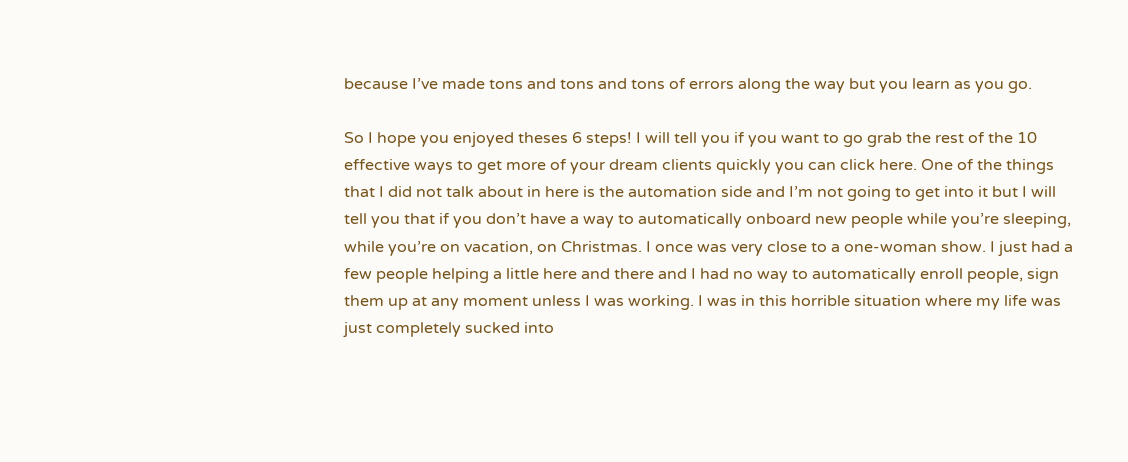because I’ve made tons and tons and tons of errors along the way but you learn as you go.

So I hope you enjoyed theses 6 steps! I will tell you if you want to go grab the rest of the 10 effective ways to get more of your dream clients quickly you can click here. One of the things that I did not talk about in here is the automation side and I’m not going to get into it but I will tell you that if you don’t have a way to automatically onboard new people while you’re sleeping, while you’re on vacation, on Christmas. I once was very close to a one-woman show. I just had a few people helping a little here and there and I had no way to automatically enroll people, sign them up at any moment unless I was working. I was in this horrible situation where my life was just completely sucked into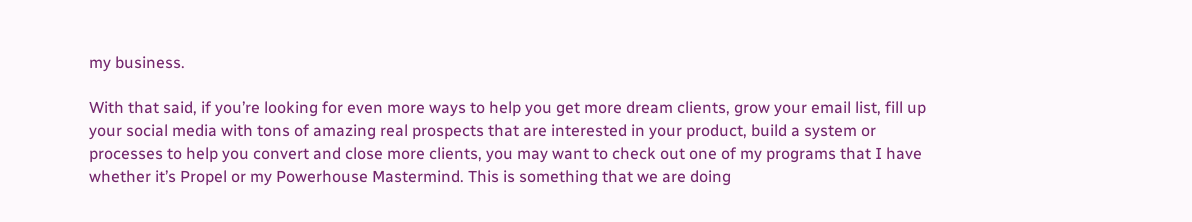my business.

With that said, if you’re looking for even more ways to help you get more dream clients, grow your email list, fill up your social media with tons of amazing real prospects that are interested in your product, build a system or processes to help you convert and close more clients, you may want to check out one of my programs that I have whether it’s Propel or my Powerhouse Mastermind. This is something that we are doing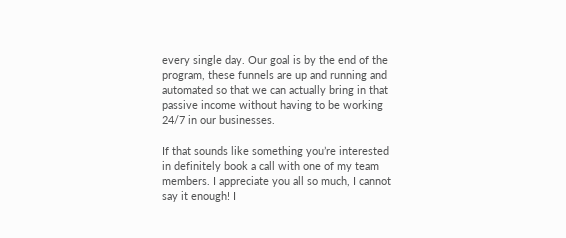every single day. Our goal is by the end of the program, these funnels are up and running and automated so that we can actually bring in that passive income without having to be working 24/7 in our businesses.

If that sounds like something you’re interested in definitely book a call with one of my team members. I appreciate you all so much, I cannot say it enough! I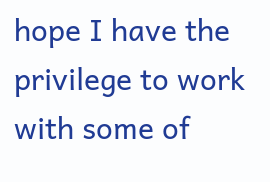hope I have the privilege to work with some of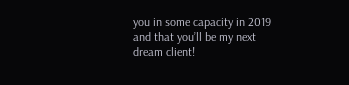you in some capacity in 2019 and that you’ll be my next dream client!